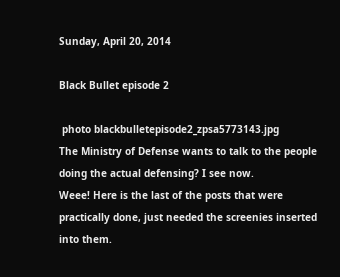Sunday, April 20, 2014

Black Bullet episode 2

 photo blackbulletepisode2_zpsa5773143.jpg
The Ministry of Defense wants to talk to the people doing the actual defensing? I see now.
Weee! Here is the last of the posts that were practically done, just needed the screenies inserted into them.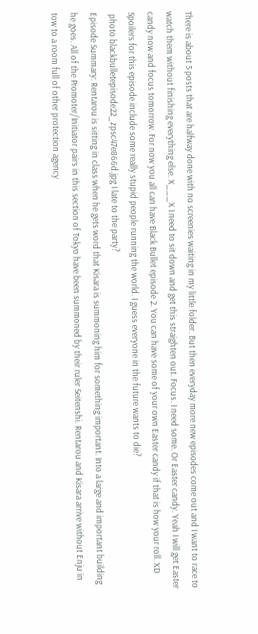There is about 5 posts that are halfway done with no screenies waiting in my little folder. But then everyday more new episodes come out and I want to race to watch them without finishing everything else. X___X I need to sit down and get this straighten out. Focus. I need some. Or Easter candy. Yeah I will get Easter candy now and focus tomorrow. For now you all can have Black Bullet episode 2. You can have some of your own Easter candy if that is how your roll. XD Spoilers for this episode include some really stupid people running the world. I guess everyone in the future wants to die?
 photo blackbulletepisode22_zpsc47e866d.jpg I late to the party?
Episode Summary: Rentarou is sitting in class when he gets word that Kisara is summoning him for something important. Into a large and important building he goes. All of the Promoter/Initiator pairs in this section of Tokyo have been summoned by their ruler Seitenshi. Rentarou and Kisara arrive without Enju in tow to a room full of other protection agency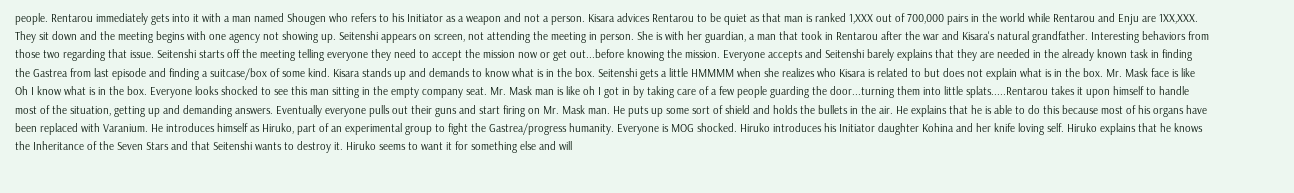people. Rentarou immediately gets into it with a man named Shougen who refers to his Initiator as a weapon and not a person. Kisara advices Rentarou to be quiet as that man is ranked 1,XXX out of 700,000 pairs in the world while Rentarou and Enju are 1XX,XXX. They sit down and the meeting begins with one agency not showing up. Seitenshi appears on screen, not attending the meeting in person. She is with her guardian, a man that took in Rentarou after the war and Kisara's natural grandfather. Interesting behaviors from those two regarding that issue. Seitenshi starts off the meeting telling everyone they need to accept the mission now or get out...before knowing the mission. Everyone accepts and Seitenshi barely explains that they are needed in the already known task in finding the Gastrea from last episode and finding a suitcase/box of some kind. Kisara stands up and demands to know what is in the box. Seitenshi gets a little HMMMM when she realizes who Kisara is related to but does not explain what is in the box. Mr. Mask face is like Oh I know what is in the box. Everyone looks shocked to see this man sitting in the empty company seat. Mr. Mask man is like oh I got in by taking care of a few people guarding the door...turning them into little splats.....Rentarou takes it upon himself to handle most of the situation, getting up and demanding answers. Eventually everyone pulls out their guns and start firing on Mr. Mask man. He puts up some sort of shield and holds the bullets in the air. He explains that he is able to do this because most of his organs have been replaced with Varanium. He introduces himself as Hiruko, part of an experimental group to fight the Gastrea/progress humanity. Everyone is MOG shocked. Hiruko introduces his Initiator daughter Kohina and her knife loving self. Hiruko explains that he knows the Inheritance of the Seven Stars and that Seitenshi wants to destroy it. Hiruko seems to want it for something else and will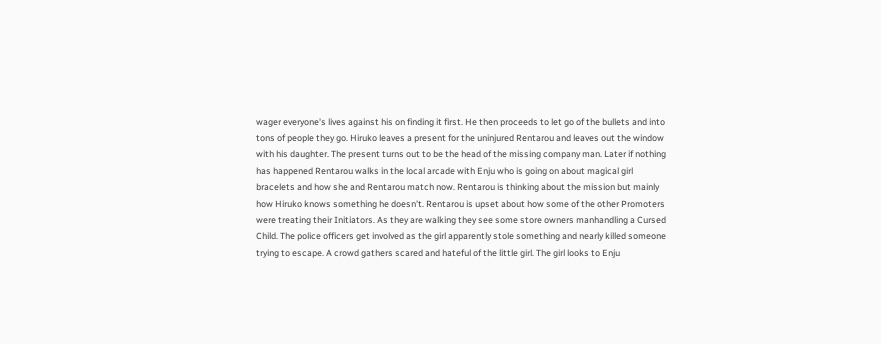wager everyone's lives against his on finding it first. He then proceeds to let go of the bullets and into tons of people they go. Hiruko leaves a present for the uninjured Rentarou and leaves out the window with his daughter. The present turns out to be the head of the missing company man. Later if nothing has happened Rentarou walks in the local arcade with Enju who is going on about magical girl bracelets and how she and Rentarou match now. Rentarou is thinking about the mission but mainly how Hiruko knows something he doesn't. Rentarou is upset about how some of the other Promoters were treating their Initiators. As they are walking they see some store owners manhandling a Cursed Child. The police officers get involved as the girl apparently stole something and nearly killed someone trying to escape. A crowd gathers scared and hateful of the little girl. The girl looks to Enju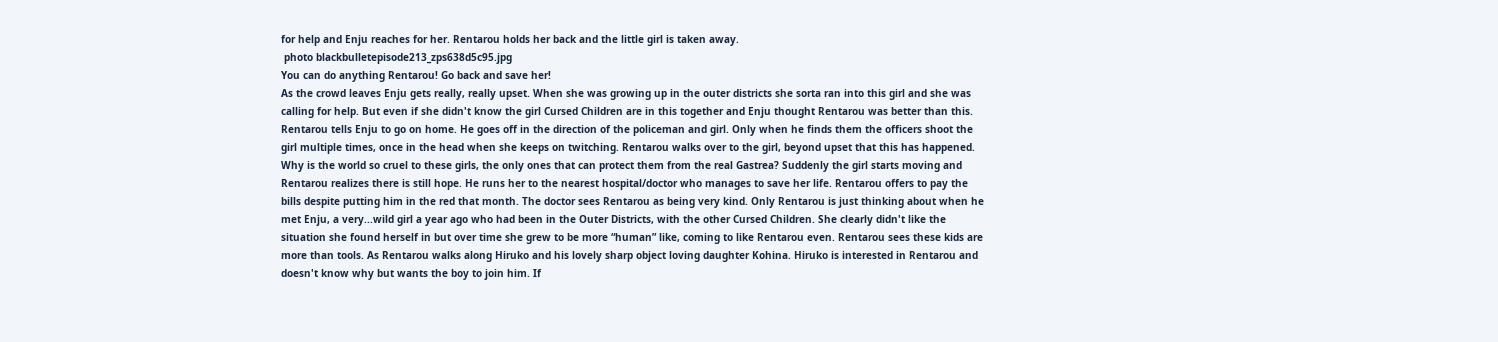for help and Enju reaches for her. Rentarou holds her back and the little girl is taken away.
 photo blackbulletepisode213_zps638d5c95.jpg
You can do anything Rentarou! Go back and save her!
As the crowd leaves Enju gets really, really upset. When she was growing up in the outer districts she sorta ran into this girl and she was calling for help. But even if she didn't know the girl Cursed Children are in this together and Enju thought Rentarou was better than this. Rentarou tells Enju to go on home. He goes off in the direction of the policeman and girl. Only when he finds them the officers shoot the girl multiple times, once in the head when she keeps on twitching. Rentarou walks over to the girl, beyond upset that this has happened. Why is the world so cruel to these girls, the only ones that can protect them from the real Gastrea? Suddenly the girl starts moving and Rentarou realizes there is still hope. He runs her to the nearest hospital/doctor who manages to save her life. Rentarou offers to pay the bills despite putting him in the red that month. The doctor sees Rentarou as being very kind. Only Rentarou is just thinking about when he met Enju, a very...wild girl a year ago who had been in the Outer Districts, with the other Cursed Children. She clearly didn't like the situation she found herself in but over time she grew to be more “human” like, coming to like Rentarou even. Rentarou sees these kids are more than tools. As Rentarou walks along Hiruko and his lovely sharp object loving daughter Kohina. Hiruko is interested in Rentarou and doesn't know why but wants the boy to join him. If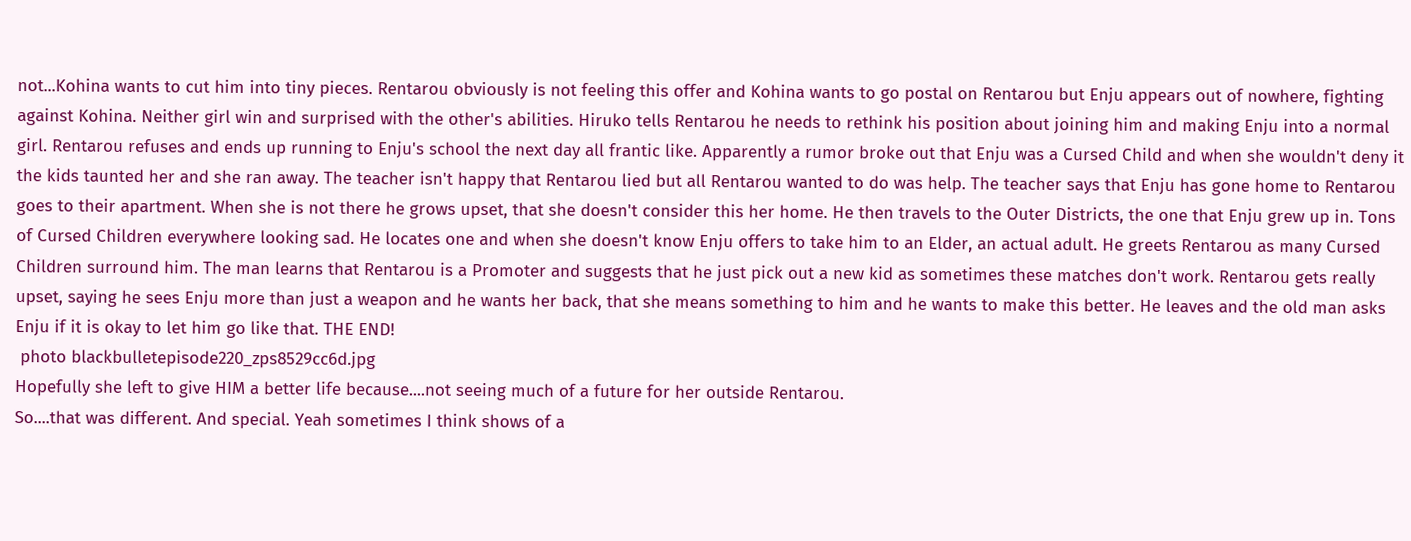not...Kohina wants to cut him into tiny pieces. Rentarou obviously is not feeling this offer and Kohina wants to go postal on Rentarou but Enju appears out of nowhere, fighting against Kohina. Neither girl win and surprised with the other's abilities. Hiruko tells Rentarou he needs to rethink his position about joining him and making Enju into a normal girl. Rentarou refuses and ends up running to Enju's school the next day all frantic like. Apparently a rumor broke out that Enju was a Cursed Child and when she wouldn't deny it the kids taunted her and she ran away. The teacher isn't happy that Rentarou lied but all Rentarou wanted to do was help. The teacher says that Enju has gone home to Rentarou goes to their apartment. When she is not there he grows upset, that she doesn't consider this her home. He then travels to the Outer Districts, the one that Enju grew up in. Tons of Cursed Children everywhere looking sad. He locates one and when she doesn't know Enju offers to take him to an Elder, an actual adult. He greets Rentarou as many Cursed Children surround him. The man learns that Rentarou is a Promoter and suggests that he just pick out a new kid as sometimes these matches don't work. Rentarou gets really upset, saying he sees Enju more than just a weapon and he wants her back, that she means something to him and he wants to make this better. He leaves and the old man asks Enju if it is okay to let him go like that. THE END!
 photo blackbulletepisode220_zps8529cc6d.jpg
Hopefully she left to give HIM a better life because....not seeing much of a future for her outside Rentarou.
So....that was different. And special. Yeah sometimes I think shows of a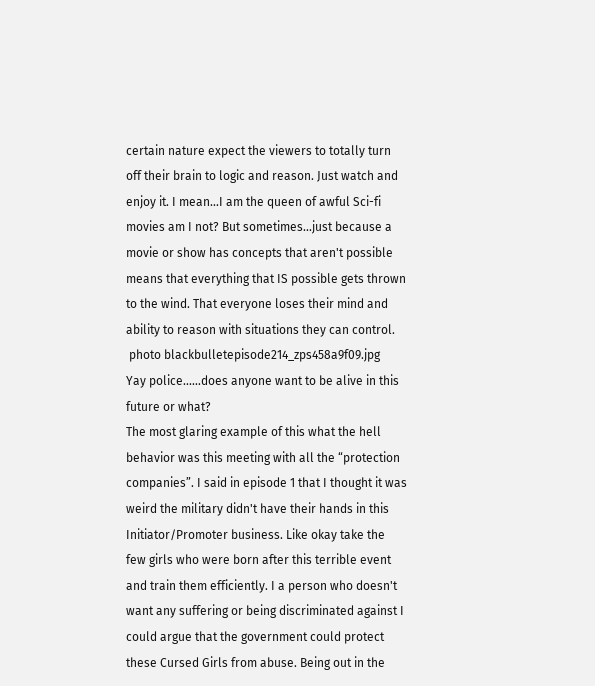certain nature expect the viewers to totally turn off their brain to logic and reason. Just watch and enjoy it. I mean...I am the queen of awful Sci-fi movies am I not? But sometimes...just because a movie or show has concepts that aren't possible means that everything that IS possible gets thrown to the wind. That everyone loses their mind and ability to reason with situations they can control.
 photo blackbulletepisode214_zps458a9f09.jpg
Yay police......does anyone want to be alive in this future or what?
The most glaring example of this what the hell behavior was this meeting with all the “protection companies”. I said in episode 1 that I thought it was weird the military didn't have their hands in this Initiator/Promoter business. Like okay take the few girls who were born after this terrible event and train them efficiently. I a person who doesn't want any suffering or being discriminated against I could argue that the government could protect these Cursed Girls from abuse. Being out in the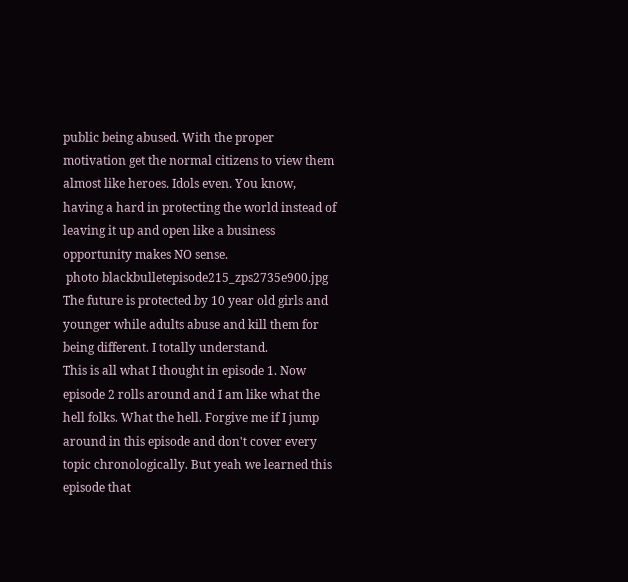public being abused. With the proper motivation get the normal citizens to view them almost like heroes. Idols even. You know, having a hard in protecting the world instead of leaving it up and open like a business opportunity makes NO sense.
 photo blackbulletepisode215_zps2735e900.jpg
The future is protected by 10 year old girls and younger while adults abuse and kill them for being different. I totally understand.
This is all what I thought in episode 1. Now episode 2 rolls around and I am like what the hell folks. What the hell. Forgive me if I jump around in this episode and don't cover every topic chronologically. But yeah we learned this episode that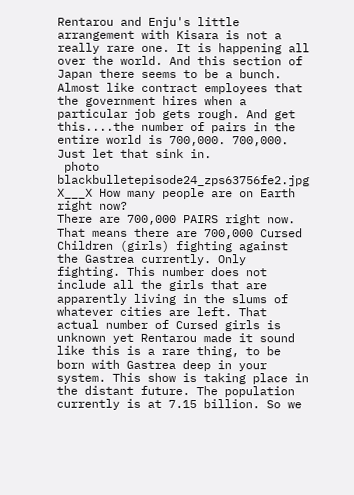Rentarou and Enju's little arrangement with Kisara is not a really rare one. It is happening all over the world. And this section of Japan there seems to be a bunch. Almost like contract employees that the government hires when a particular job gets rough. And get this....the number of pairs in the entire world is 700,000. 700,000. Just let that sink in.
 photo blackbulletepisode24_zps63756fe2.jpg
X___X How many people are on Earth right now?
There are 700,000 PAIRS right now. That means there are 700,000 Cursed Children (girls) fighting against the Gastrea currently. Only fighting. This number does not include all the girls that are apparently living in the slums of whatever cities are left. That actual number of Cursed girls is unknown yet Rentarou made it sound like this is a rare thing, to be born with Gastrea deep in your system. This show is taking place in the distant future. The population currently is at 7.15 billion. So we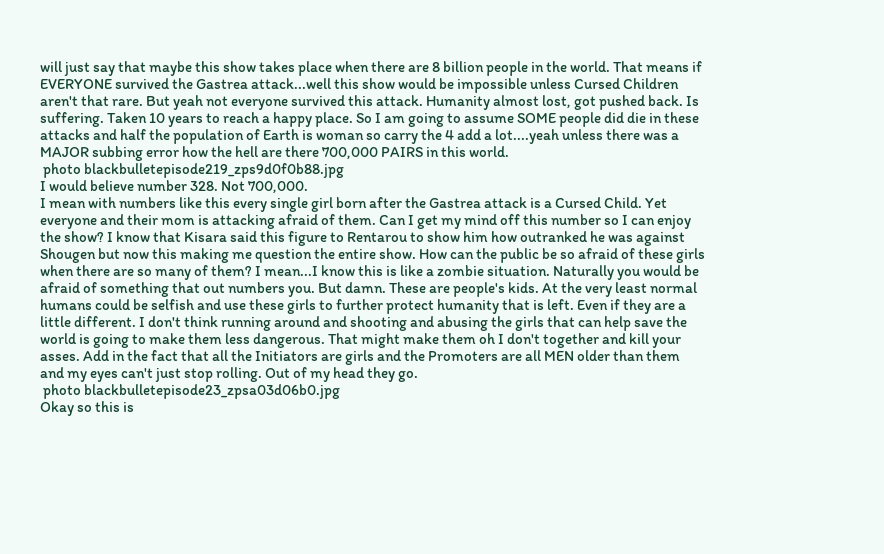will just say that maybe this show takes place when there are 8 billion people in the world. That means if EVERYONE survived the Gastrea attack...well this show would be impossible unless Cursed Children aren't that rare. But yeah not everyone survived this attack. Humanity almost lost, got pushed back. Is suffering. Taken 10 years to reach a happy place. So I am going to assume SOME people did die in these attacks and half the population of Earth is woman so carry the 4 add a lot....yeah unless there was a MAJOR subbing error how the hell are there 700,000 PAIRS in this world.
 photo blackbulletepisode219_zps9d0f0b88.jpg
I would believe number 328. Not 700,000.
I mean with numbers like this every single girl born after the Gastrea attack is a Cursed Child. Yet everyone and their mom is attacking afraid of them. Can I get my mind off this number so I can enjoy the show? I know that Kisara said this figure to Rentarou to show him how outranked he was against Shougen but now this making me question the entire show. How can the public be so afraid of these girls when there are so many of them? I mean...I know this is like a zombie situation. Naturally you would be afraid of something that out numbers you. But damn. These are people's kids. At the very least normal humans could be selfish and use these girls to further protect humanity that is left. Even if they are a little different. I don't think running around and shooting and abusing the girls that can help save the world is going to make them less dangerous. That might make them oh I don't together and kill your asses. Add in the fact that all the Initiators are girls and the Promoters are all MEN older than them and my eyes can't just stop rolling. Out of my head they go.
 photo blackbulletepisode23_zpsa03d06b0.jpg
Okay so this is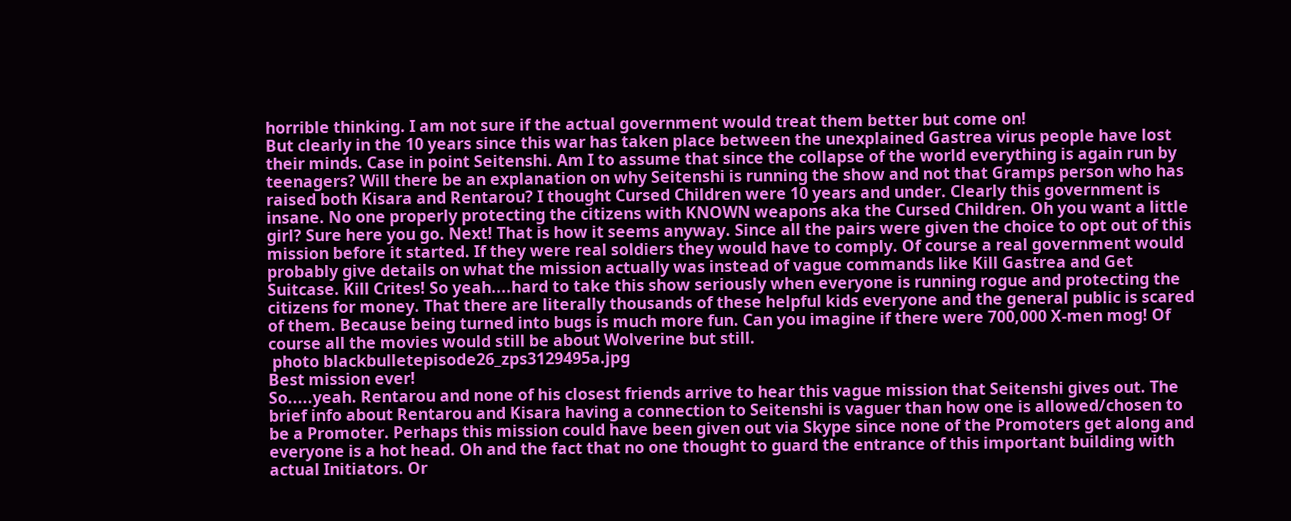horrible thinking. I am not sure if the actual government would treat them better but come on!
But clearly in the 10 years since this war has taken place between the unexplained Gastrea virus people have lost their minds. Case in point Seitenshi. Am I to assume that since the collapse of the world everything is again run by teenagers? Will there be an explanation on why Seitenshi is running the show and not that Gramps person who has raised both Kisara and Rentarou? I thought Cursed Children were 10 years and under. Clearly this government is insane. No one properly protecting the citizens with KNOWN weapons aka the Cursed Children. Oh you want a little girl? Sure here you go. Next! That is how it seems anyway. Since all the pairs were given the choice to opt out of this mission before it started. If they were real soldiers they would have to comply. Of course a real government would probably give details on what the mission actually was instead of vague commands like Kill Gastrea and Get Suitcase. Kill Crites! So yeah....hard to take this show seriously when everyone is running rogue and protecting the citizens for money. That there are literally thousands of these helpful kids everyone and the general public is scared of them. Because being turned into bugs is much more fun. Can you imagine if there were 700,000 X-men mog! Of course all the movies would still be about Wolverine but still.
 photo blackbulletepisode26_zps3129495a.jpg
Best mission ever!
So.....yeah. Rentarou and none of his closest friends arrive to hear this vague mission that Seitenshi gives out. The brief info about Rentarou and Kisara having a connection to Seitenshi is vaguer than how one is allowed/chosen to be a Promoter. Perhaps this mission could have been given out via Skype since none of the Promoters get along and everyone is a hot head. Oh and the fact that no one thought to guard the entrance of this important building with actual Initiators. Or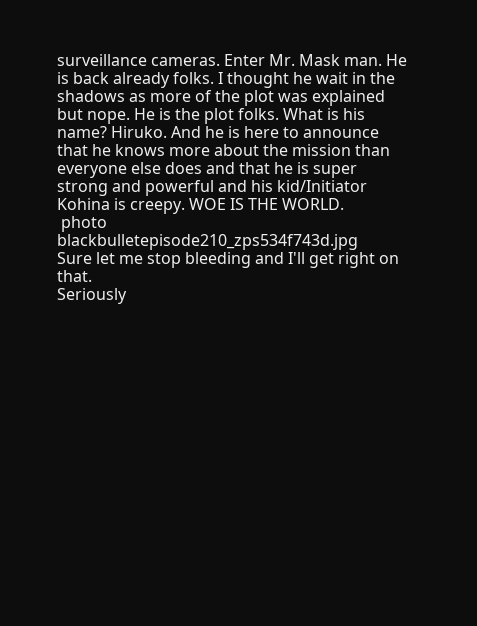surveillance cameras. Enter Mr. Mask man. He is back already folks. I thought he wait in the shadows as more of the plot was explained but nope. He is the plot folks. What is his name? Hiruko. And he is here to announce that he knows more about the mission than everyone else does and that he is super strong and powerful and his kid/Initiator Kohina is creepy. WOE IS THE WORLD.
 photo blackbulletepisode210_zps534f743d.jpg
Sure let me stop bleeding and I'll get right on that.
Seriously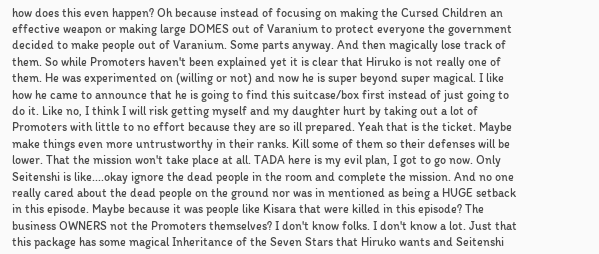how does this even happen? Oh because instead of focusing on making the Cursed Children an effective weapon or making large DOMES out of Varanium to protect everyone the government decided to make people out of Varanium. Some parts anyway. And then magically lose track of them. So while Promoters haven't been explained yet it is clear that Hiruko is not really one of them. He was experimented on (willing or not) and now he is super beyond super magical. I like how he came to announce that he is going to find this suitcase/box first instead of just going to do it. Like no, I think I will risk getting myself and my daughter hurt by taking out a lot of Promoters with little to no effort because they are so ill prepared. Yeah that is the ticket. Maybe make things even more untrustworthy in their ranks. Kill some of them so their defenses will be lower. That the mission won't take place at all. TADA here is my evil plan, I got to go now. Only Seitenshi is like....okay ignore the dead people in the room and complete the mission. And no one really cared about the dead people on the ground nor was in mentioned as being a HUGE setback in this episode. Maybe because it was people like Kisara that were killed in this episode? The business OWNERS not the Promoters themselves? I don't know folks. I don't know a lot. Just that this package has some magical Inheritance of the Seven Stars that Hiruko wants and Seitenshi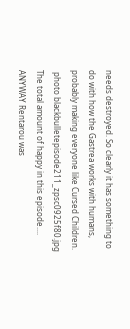needs destroyed. So clearly it has something to do with how the Gastrea works with humans, probably making everyone like Cursed Children.
 photo blackbulletepisode211_zpsc0925f80.jpg
The total amount of happy in this episode....
ANYWAY Rentarou was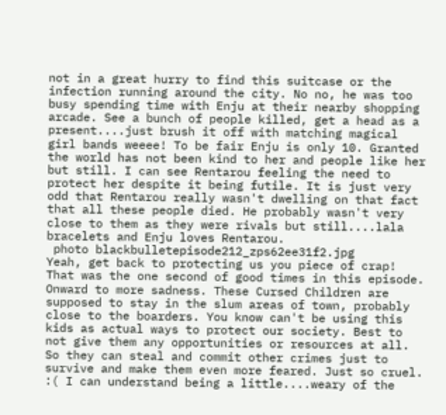not in a great hurry to find this suitcase or the infection running around the city. No no, he was too busy spending time with Enju at their nearby shopping arcade. See a bunch of people killed, get a head as a present....just brush it off with matching magical girl bands weeee! To be fair Enju is only 10. Granted the world has not been kind to her and people like her but still. I can see Rentarou feeling the need to protect her despite it being futile. It is just very odd that Rentarou really wasn't dwelling on that fact that all these people died. He probably wasn't very close to them as they were rivals but still....lala bracelets and Enju loves Rentarou.
 photo blackbulletepisode212_zps62ee31f2.jpg
Yeah, get back to protecting us you piece of crap!
That was the one second of good times in this episode. Onward to more sadness. These Cursed Children are supposed to stay in the slum areas of town, probably close to the boarders. You know can't be using this kids as actual ways to protect our society. Best to not give them any opportunities or resources at all. So they can steal and commit other crimes just to survive and make them even more feared. Just so cruel. :( I can understand being a little....weary of the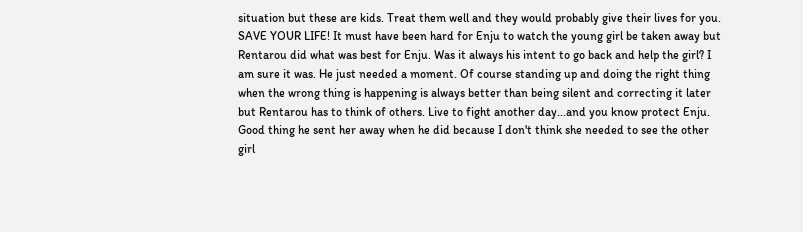situation but these are kids. Treat them well and they would probably give their lives for you. SAVE YOUR LIFE! It must have been hard for Enju to watch the young girl be taken away but Rentarou did what was best for Enju. Was it always his intent to go back and help the girl? I am sure it was. He just needed a moment. Of course standing up and doing the right thing when the wrong thing is happening is always better than being silent and correcting it later but Rentarou has to think of others. Live to fight another day...and you know protect Enju. Good thing he sent her away when he did because I don't think she needed to see the other girl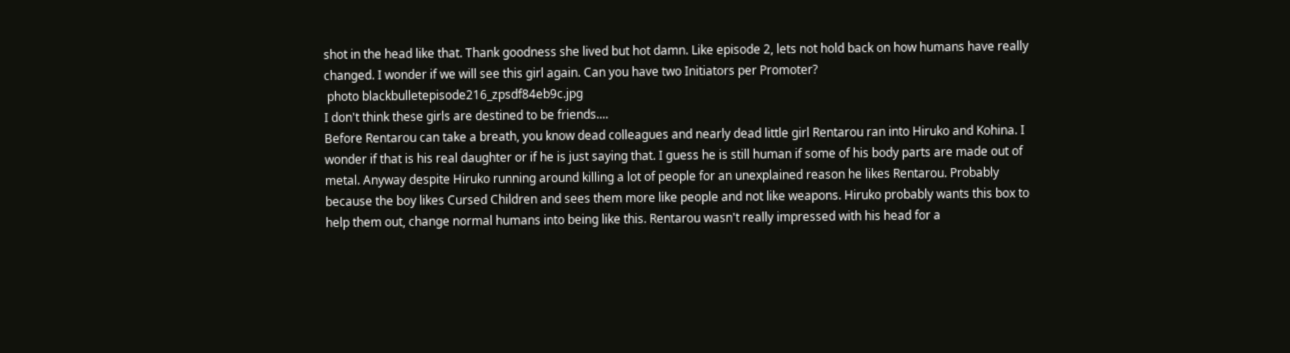shot in the head like that. Thank goodness she lived but hot damn. Like episode 2, lets not hold back on how humans have really changed. I wonder if we will see this girl again. Can you have two Initiators per Promoter?
 photo blackbulletepisode216_zpsdf84eb9c.jpg
I don't think these girls are destined to be friends....
Before Rentarou can take a breath, you know dead colleagues and nearly dead little girl Rentarou ran into Hiruko and Kohina. I wonder if that is his real daughter or if he is just saying that. I guess he is still human if some of his body parts are made out of metal. Anyway despite Hiruko running around killing a lot of people for an unexplained reason he likes Rentarou. Probably because the boy likes Cursed Children and sees them more like people and not like weapons. Hiruko probably wants this box to help them out, change normal humans into being like this. Rentarou wasn't really impressed with his head for a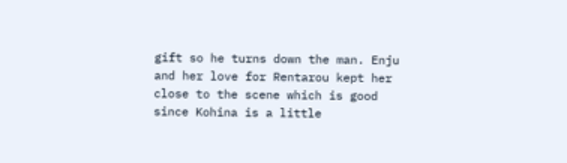gift so he turns down the man. Enju and her love for Rentarou kept her close to the scene which is good since Kohina is a little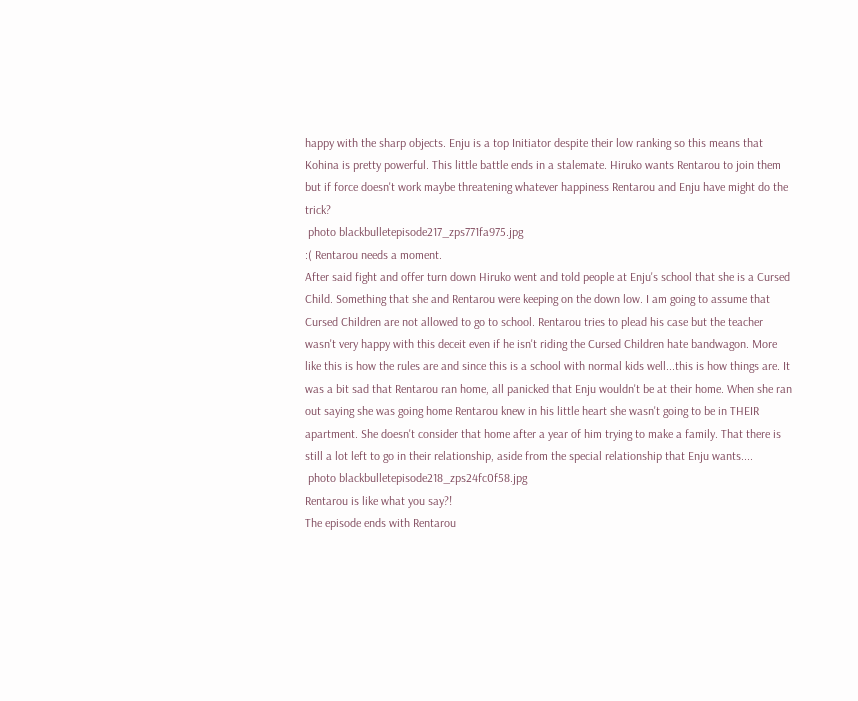happy with the sharp objects. Enju is a top Initiator despite their low ranking so this means that Kohina is pretty powerful. This little battle ends in a stalemate. Hiruko wants Rentarou to join them but if force doesn't work maybe threatening whatever happiness Rentarou and Enju have might do the trick?
 photo blackbulletepisode217_zps771fa975.jpg
:( Rentarou needs a moment.
After said fight and offer turn down Hiruko went and told people at Enju's school that she is a Cursed Child. Something that she and Rentarou were keeping on the down low. I am going to assume that Cursed Children are not allowed to go to school. Rentarou tries to plead his case but the teacher wasn't very happy with this deceit even if he isn't riding the Cursed Children hate bandwagon. More like this is how the rules are and since this is a school with normal kids well...this is how things are. It was a bit sad that Rentarou ran home, all panicked that Enju wouldn't be at their home. When she ran out saying she was going home Rentarou knew in his little heart she wasn't going to be in THEIR apartment. She doesn't consider that home after a year of him trying to make a family. That there is still a lot left to go in their relationship, aside from the special relationship that Enju wants....
 photo blackbulletepisode218_zps24fc0f58.jpg
Rentarou is like what you say?!
The episode ends with Rentarou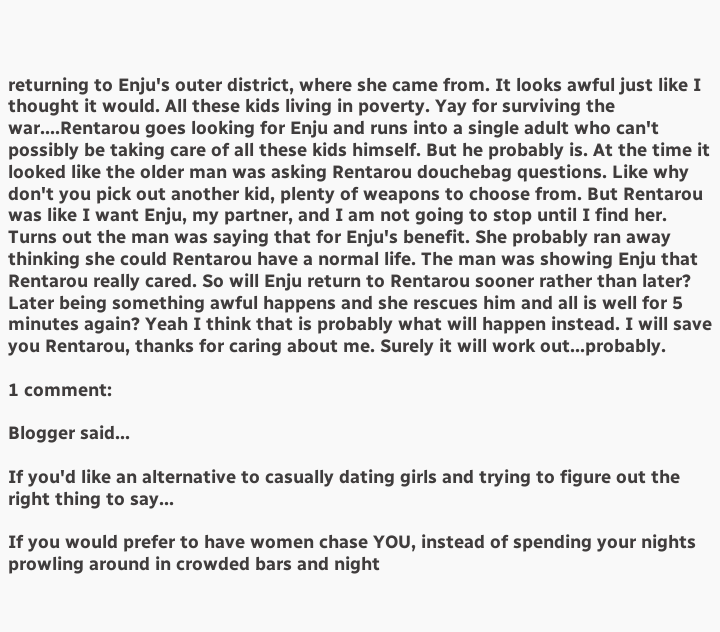returning to Enju's outer district, where she came from. It looks awful just like I thought it would. All these kids living in poverty. Yay for surviving the war....Rentarou goes looking for Enju and runs into a single adult who can't possibly be taking care of all these kids himself. But he probably is. At the time it looked like the older man was asking Rentarou douchebag questions. Like why don't you pick out another kid, plenty of weapons to choose from. But Rentarou was like I want Enju, my partner, and I am not going to stop until I find her. Turns out the man was saying that for Enju's benefit. She probably ran away thinking she could Rentarou have a normal life. The man was showing Enju that Rentarou really cared. So will Enju return to Rentarou sooner rather than later? Later being something awful happens and she rescues him and all is well for 5 minutes again? Yeah I think that is probably what will happen instead. I will save you Rentarou, thanks for caring about me. Surely it will work out...probably.

1 comment:

Blogger said...

If you'd like an alternative to casually dating girls and trying to figure out the right thing to say...

If you would prefer to have women chase YOU, instead of spending your nights prowling around in crowded bars and night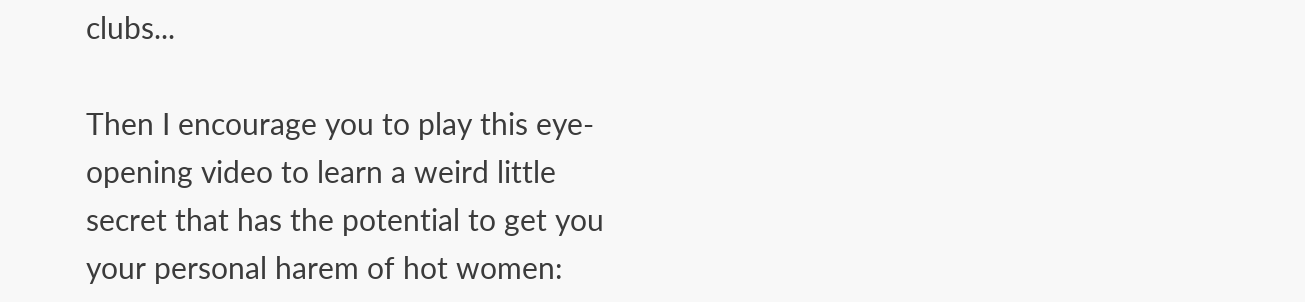clubs...

Then I encourage you to play this eye-opening video to learn a weird little secret that has the potential to get you your personal harem of hot women: